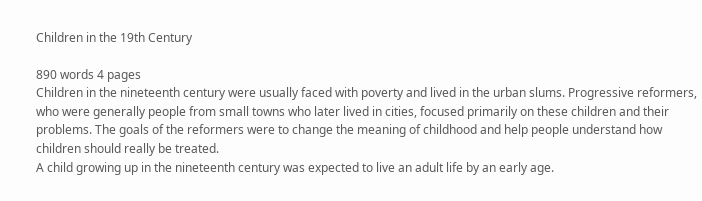Children in the 19th Century

890 words 4 pages
Children in the nineteenth century were usually faced with poverty and lived in the urban slums. Progressive reformers, who were generally people from small towns who later lived in cities, focused primarily on these children and their problems. The goals of the reformers were to change the meaning of childhood and help people understand how children should really be treated.
A child growing up in the nineteenth century was expected to live an adult life by an early age.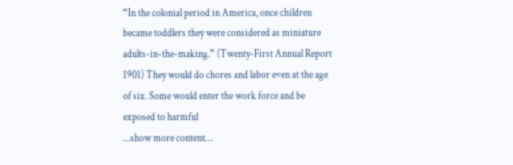“In the colonial period in America, once children became toddlers they were considered as miniature adults-in-the-making.” (Twenty-First Annual Report 1901) They would do chores and labor even at the age of six. Some would enter the work force and be exposed to harmful
…show more content…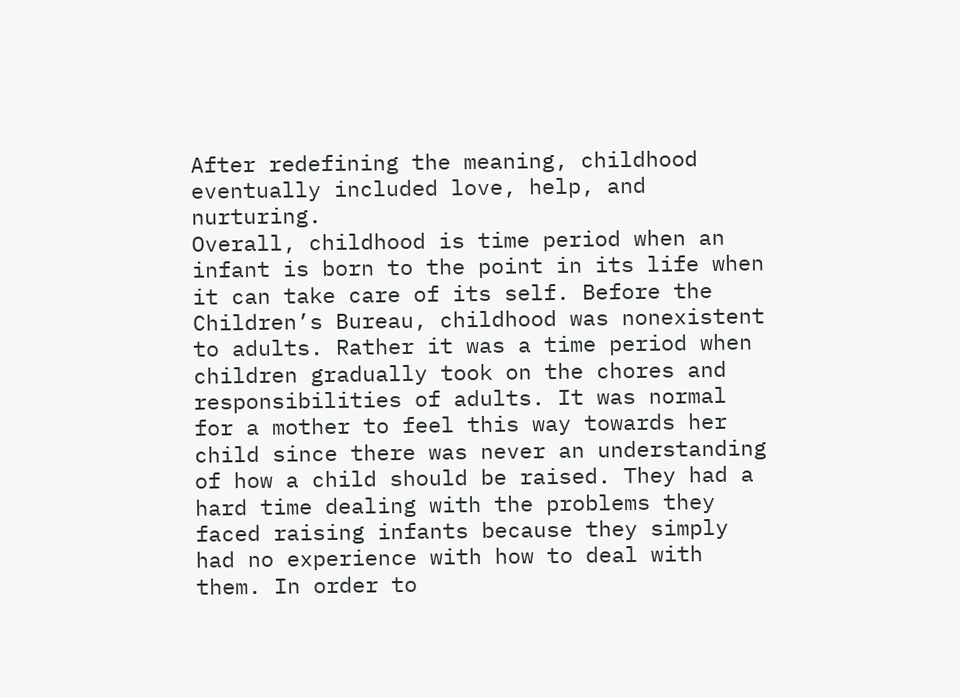After redefining the meaning, childhood eventually included love, help, and nurturing.
Overall, childhood is time period when an infant is born to the point in its life when it can take care of its self. Before the Children’s Bureau, childhood was nonexistent to adults. Rather it was a time period when children gradually took on the chores and responsibilities of adults. It was normal for a mother to feel this way towards her child since there was never an understanding of how a child should be raised. They had a hard time dealing with the problems they faced raising infants because they simply had no experience with how to deal with them. In order to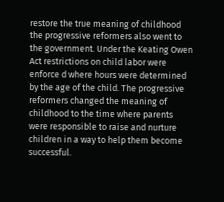restore the true meaning of childhood the progressive reformers also went to the government. Under the Keating Owen Act restrictions on child labor were enforce d where hours were determined by the age of the child. The progressive reformers changed the meaning of childhood to the time where parents were responsible to raise and nurture children in a way to help them become successful.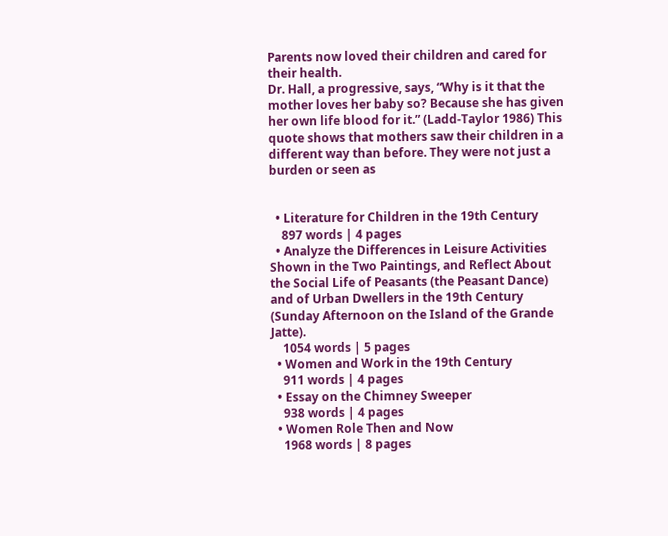Parents now loved their children and cared for their health.
Dr. Hall, a progressive, says, “Why is it that the mother loves her baby so? Because she has given her own life blood for it.” (Ladd-Taylor 1986) This quote shows that mothers saw their children in a different way than before. They were not just a burden or seen as


  • Literature for Children in the 19th Century
    897 words | 4 pages
  • Analyze the Differences in Leisure Activities Shown in the Two Paintings, and Reflect About the Social Life of Peasants (the Peasant Dance) and of Urban Dwellers in the 19th Century (Sunday Afternoon on the Island of the Grande Jatte).
    1054 words | 5 pages
  • Women and Work in the 19th Century
    911 words | 4 pages
  • Essay on the Chimney Sweeper
    938 words | 4 pages
  • Women Role Then and Now
    1968 words | 8 pages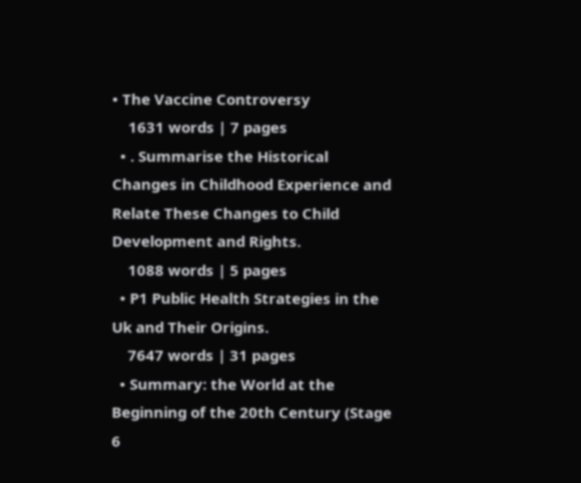• The Vaccine Controversy
    1631 words | 7 pages
  • . Summarise the Historical Changes in Childhood Experience and Relate These Changes to Child Development and Rights.
    1088 words | 5 pages
  • P1 Public Health Strategies in the Uk and Their Origins.
    7647 words | 31 pages
  • Summary: the World at the Beginning of the 20th Century (Stage 6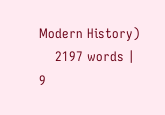Modern History)
    2197 words | 9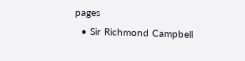pages
  • Sir Richmond Campbell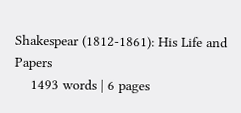Shakespear (1812-1861): His Life and Papers
    1493 words | 6 pages